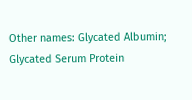Other names: Glycated Albumin; Glycated Serum Protein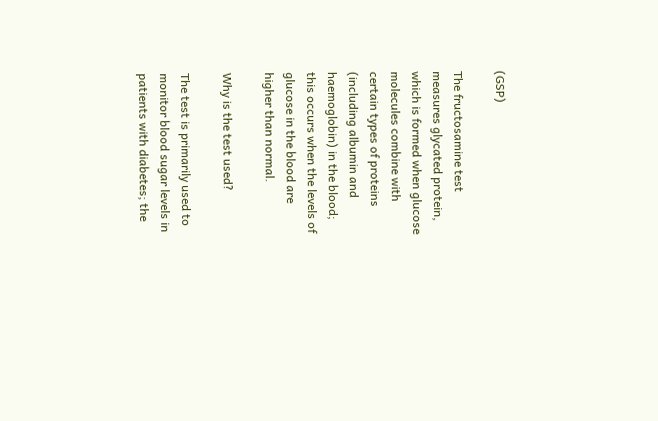(GSP)

The fructosamine test measures glycated protein, which is formed when glucose molecules combine with certain types of proteins (including albumin and haemoglobin) in the blood; this occurs when the levels of glucose in the blood are higher than normal.

Why is the test used?

The test is primarily used to monitor blood sugar levels in patients with diabetes; the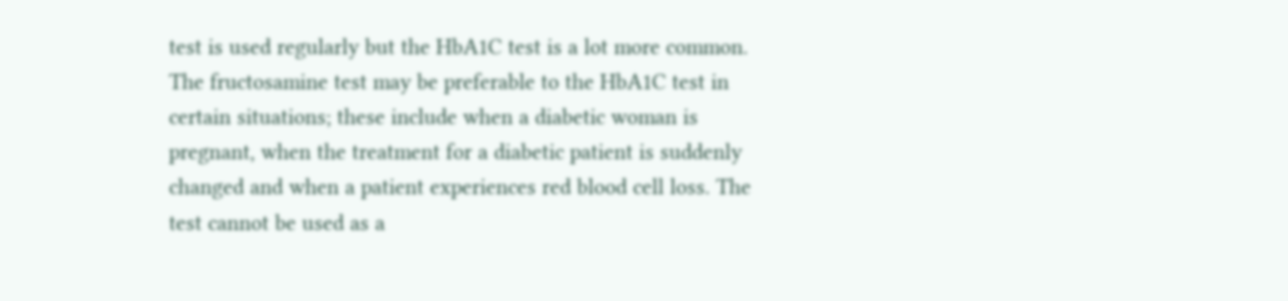test is used regularly but the HbA1C test is a lot more common. The fructosamine test may be preferable to the HbA1C test in certain situations; these include when a diabetic woman is pregnant, when the treatment for a diabetic patient is suddenly changed and when a patient experiences red blood cell loss. The test cannot be used as a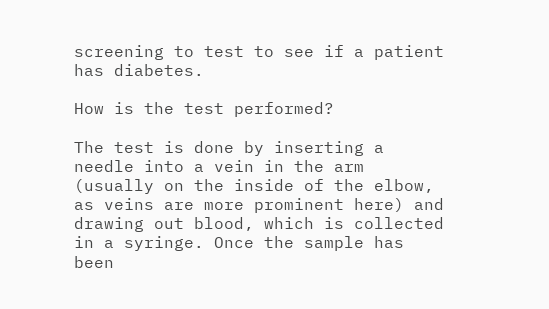screening to test to see if a patient has diabetes.

How is the test performed?

The test is done by inserting a needle into a vein in the arm (usually on the inside of the elbow, as veins are more prominent here) and drawing out blood, which is collected in a syringe. Once the sample has been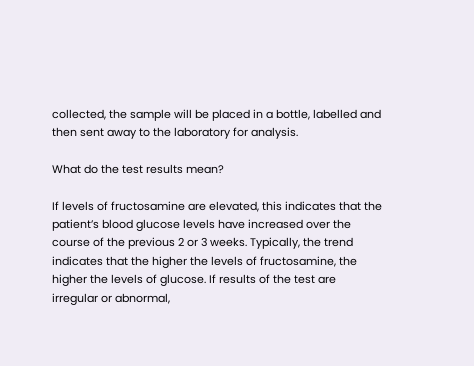collected, the sample will be placed in a bottle, labelled and then sent away to the laboratory for analysis.

What do the test results mean?

If levels of fructosamine are elevated, this indicates that the patient’s blood glucose levels have increased over the course of the previous 2 or 3 weeks. Typically, the trend indicates that the higher the levels of fructosamine, the higher the levels of glucose. If results of the test are irregular or abnormal,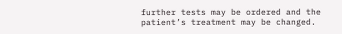further tests may be ordered and the patient’s treatment may be changed.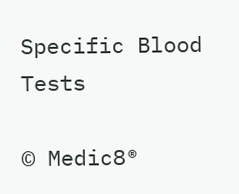Specific Blood Tests

© Medic8®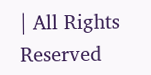| All Rights Reserved